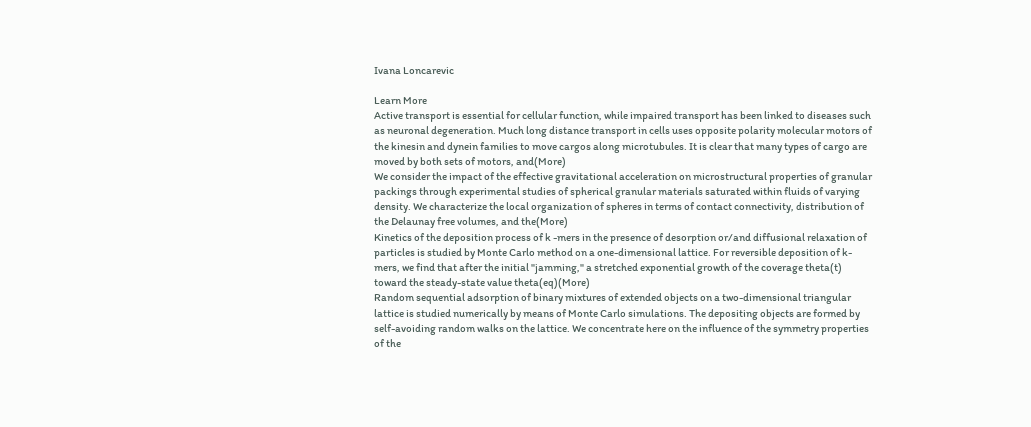Ivana Loncarevic

Learn More
Active transport is essential for cellular function, while impaired transport has been linked to diseases such as neuronal degeneration. Much long distance transport in cells uses opposite polarity molecular motors of the kinesin and dynein families to move cargos along microtubules. It is clear that many types of cargo are moved by both sets of motors, and(More)
We consider the impact of the effective gravitational acceleration on microstructural properties of granular packings through experimental studies of spherical granular materials saturated within fluids of varying density. We characterize the local organization of spheres in terms of contact connectivity, distribution of the Delaunay free volumes, and the(More)
Kinetics of the deposition process of k -mers in the presence of desorption or/and diffusional relaxation of particles is studied by Monte Carlo method on a one-dimensional lattice. For reversible deposition of k-mers, we find that after the initial "jamming," a stretched exponential growth of the coverage theta(t) toward the steady-state value theta(eq)(More)
Random sequential adsorption of binary mixtures of extended objects on a two-dimensional triangular lattice is studied numerically by means of Monte Carlo simulations. The depositing objects are formed by self-avoiding random walks on the lattice. We concentrate here on the influence of the symmetry properties of the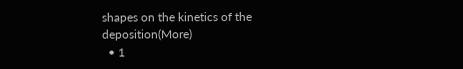shapes on the kinetics of the deposition(More)
  • 1